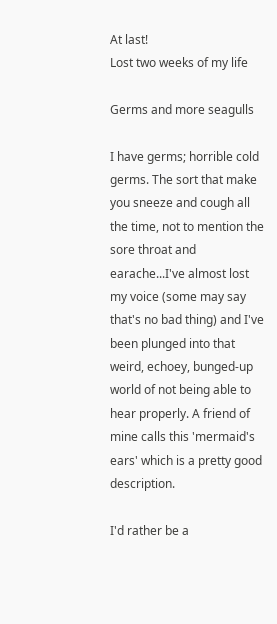At last!
Lost two weeks of my life

Germs and more seagulls

I have germs; horrible cold germs. The sort that make you sneeze and cough all the time, not to mention the sore throat and earache...I've almost lost my voice (some may say that's no bad thing) and I've been plunged into that weird, echoey, bunged-up world of not being able to hear properly. A friend of mine calls this 'mermaid's ears' which is a pretty good description.

I'd rather be a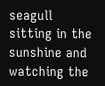seagull sitting in the sunshine and watching the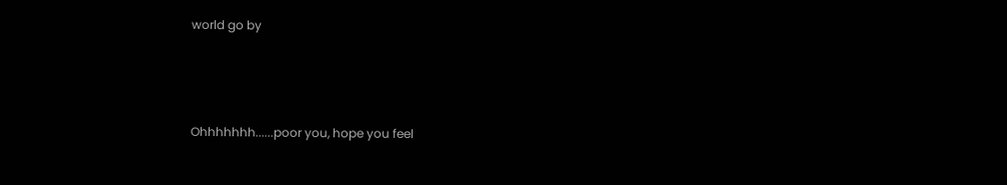world go by



Ohhhhhhh......poor you, hope you feel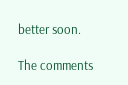better soon.

The comments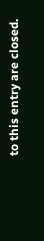to this entry are closed.